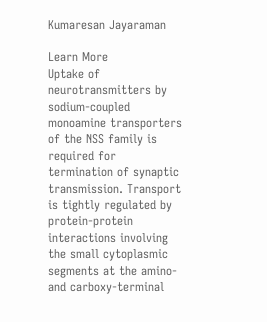Kumaresan Jayaraman

Learn More
Uptake of neurotransmitters by sodium-coupled monoamine transporters of the NSS family is required for termination of synaptic transmission. Transport is tightly regulated by protein-protein interactions involving the small cytoplasmic segments at the amino- and carboxy-terminal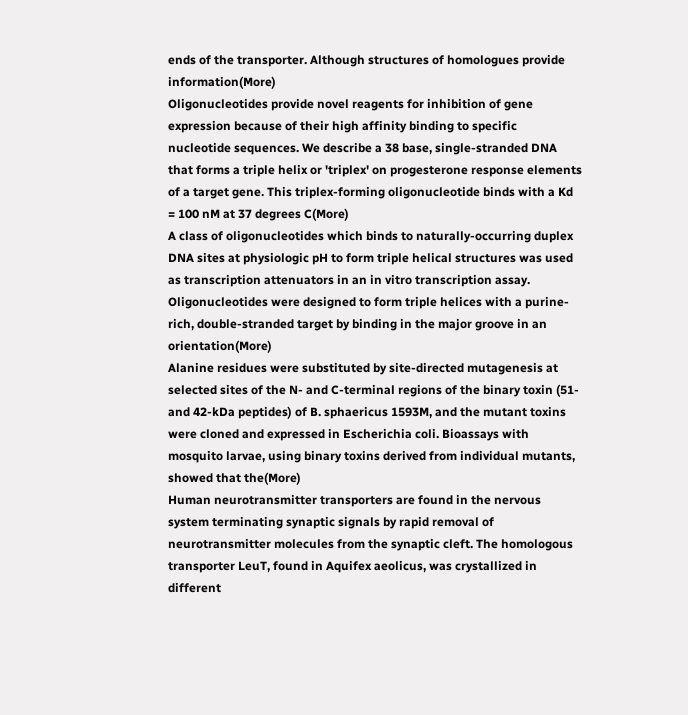ends of the transporter. Although structures of homologues provide information(More)
Oligonucleotides provide novel reagents for inhibition of gene expression because of their high affinity binding to specific nucleotide sequences. We describe a 38 base, single-stranded DNA that forms a triple helix or 'triplex' on progesterone response elements of a target gene. This triplex-forming oligonucleotide binds with a Kd = 100 nM at 37 degrees C(More)
A class of oligonucleotides which binds to naturally-occurring duplex DNA sites at physiologic pH to form triple helical structures was used as transcription attenuators in an in vitro transcription assay. Oligonucleotides were designed to form triple helices with a purine-rich, double-stranded target by binding in the major groove in an orientation(More)
Alanine residues were substituted by site-directed mutagenesis at selected sites of the N- and C-terminal regions of the binary toxin (51- and 42-kDa peptides) of B. sphaericus 1593M, and the mutant toxins were cloned and expressed in Escherichia coli. Bioassays with mosquito larvae, using binary toxins derived from individual mutants, showed that the(More)
Human neurotransmitter transporters are found in the nervous system terminating synaptic signals by rapid removal of neurotransmitter molecules from the synaptic cleft. The homologous transporter LeuT, found in Aquifex aeolicus, was crystallized in different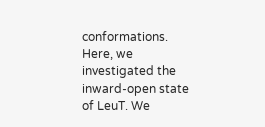conformations. Here, we investigated the inward-open state of LeuT. We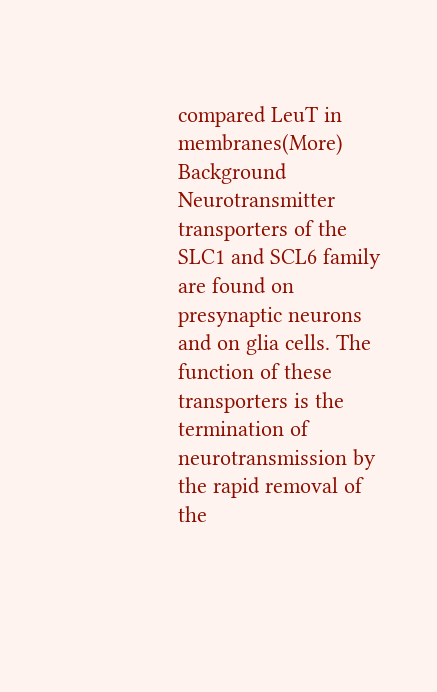compared LeuT in membranes(More)
Background Neurotransmitter transporters of the SLC1 and SCL6 family are found on presynaptic neurons and on glia cells. The function of these transporters is the termination of neurotransmission by the rapid removal of the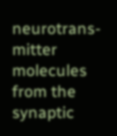neurotrans-mitter molecules from the synaptic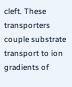cleft. These transporters couple substrate transport to ion gradients of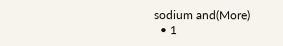sodium and(More)
  • 1